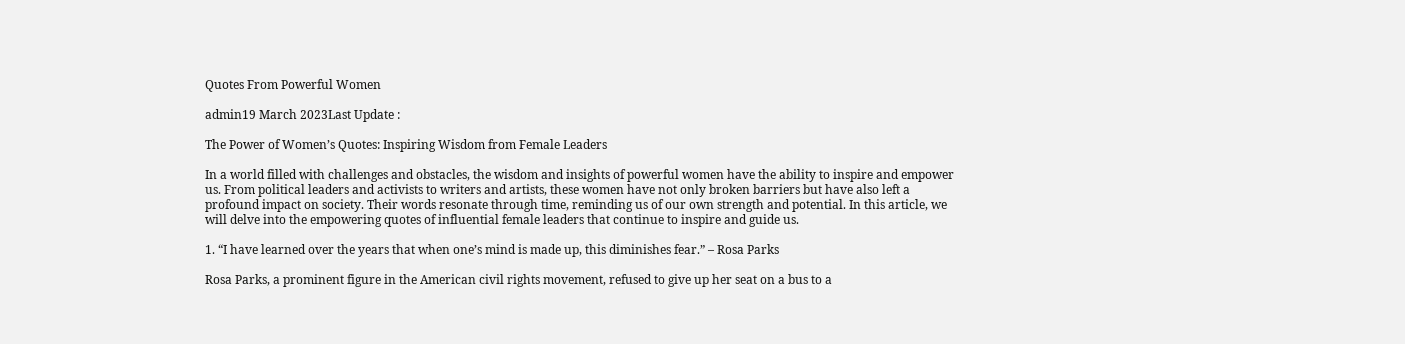Quotes From Powerful Women

admin19 March 2023Last Update :

The Power of Women’s Quotes: Inspiring Wisdom from Female Leaders

In a world filled with challenges and obstacles, the wisdom and insights of powerful women have the ability to inspire and empower us. From political leaders and activists to writers and artists, these women have not only broken barriers but have also left a profound impact on society. Their words resonate through time, reminding us of our own strength and potential. In this article, we will delve into the empowering quotes of influential female leaders that continue to inspire and guide us.

1. “I have learned over the years that when one’s mind is made up, this diminishes fear.” – Rosa Parks

Rosa Parks, a prominent figure in the American civil rights movement, refused to give up her seat on a bus to a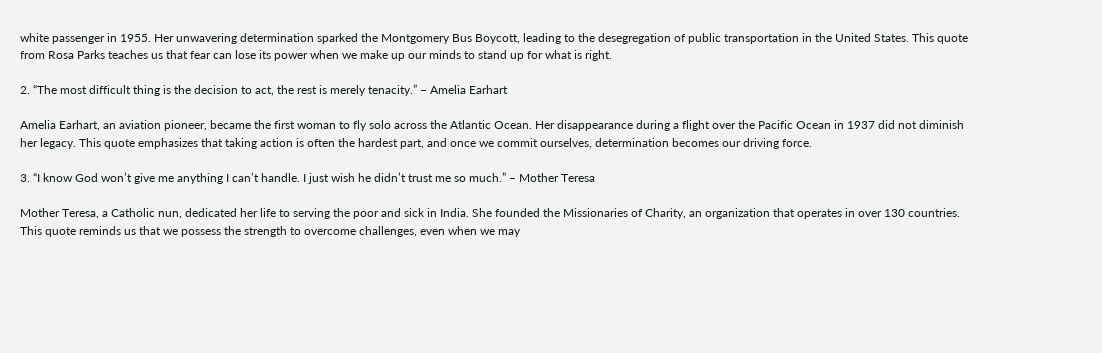white passenger in 1955. Her unwavering determination sparked the Montgomery Bus Boycott, leading to the desegregation of public transportation in the United States. This quote from Rosa Parks teaches us that fear can lose its power when we make up our minds to stand up for what is right.

2. “The most difficult thing is the decision to act, the rest is merely tenacity.” – Amelia Earhart

Amelia Earhart, an aviation pioneer, became the first woman to fly solo across the Atlantic Ocean. Her disappearance during a flight over the Pacific Ocean in 1937 did not diminish her legacy. This quote emphasizes that taking action is often the hardest part, and once we commit ourselves, determination becomes our driving force.

3. “I know God won’t give me anything I can’t handle. I just wish he didn’t trust me so much.” – Mother Teresa

Mother Teresa, a Catholic nun, dedicated her life to serving the poor and sick in India. She founded the Missionaries of Charity, an organization that operates in over 130 countries. This quote reminds us that we possess the strength to overcome challenges, even when we may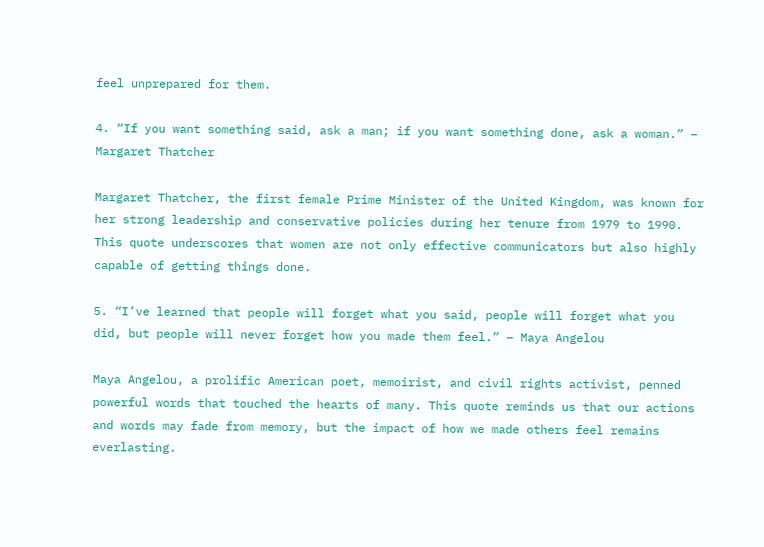feel unprepared for them.

4. “If you want something said, ask a man; if you want something done, ask a woman.” – Margaret Thatcher

Margaret Thatcher, the first female Prime Minister of the United Kingdom, was known for her strong leadership and conservative policies during her tenure from 1979 to 1990. This quote underscores that women are not only effective communicators but also highly capable of getting things done.

5. “I’ve learned that people will forget what you said, people will forget what you did, but people will never forget how you made them feel.” – Maya Angelou

Maya Angelou, a prolific American poet, memoirist, and civil rights activist, penned powerful words that touched the hearts of many. This quote reminds us that our actions and words may fade from memory, but the impact of how we made others feel remains everlasting.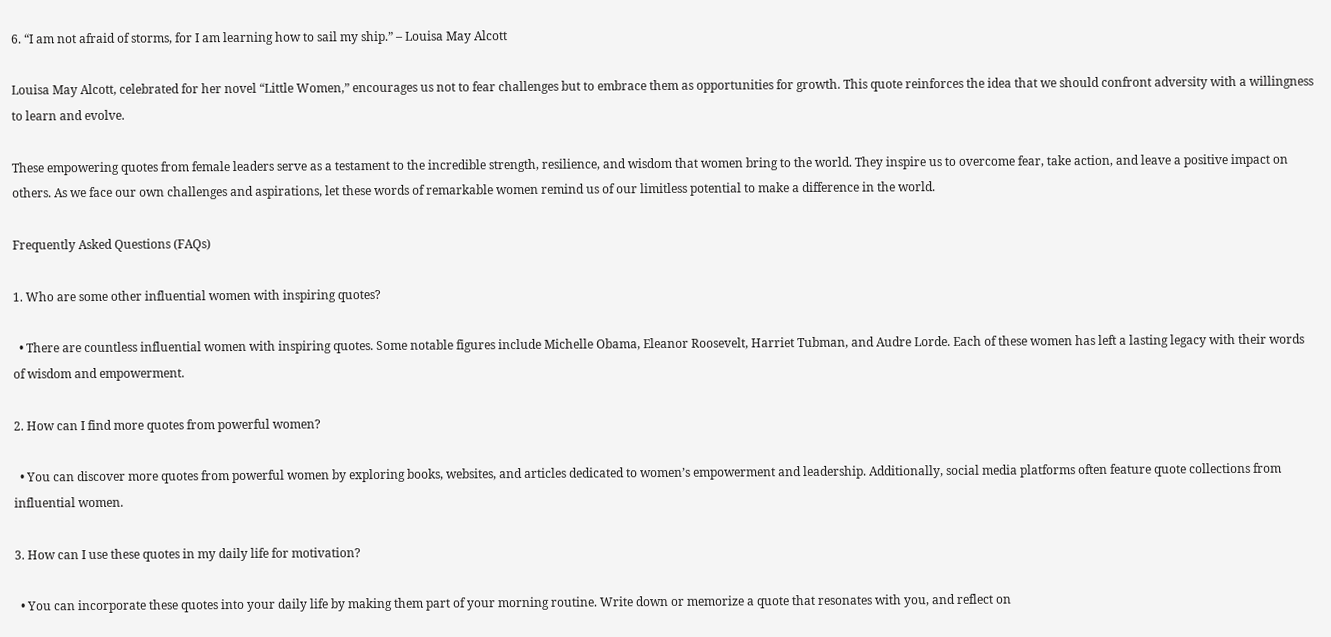6. “I am not afraid of storms, for I am learning how to sail my ship.” – Louisa May Alcott

Louisa May Alcott, celebrated for her novel “Little Women,” encourages us not to fear challenges but to embrace them as opportunities for growth. This quote reinforces the idea that we should confront adversity with a willingness to learn and evolve.

These empowering quotes from female leaders serve as a testament to the incredible strength, resilience, and wisdom that women bring to the world. They inspire us to overcome fear, take action, and leave a positive impact on others. As we face our own challenges and aspirations, let these words of remarkable women remind us of our limitless potential to make a difference in the world.

Frequently Asked Questions (FAQs)

1. Who are some other influential women with inspiring quotes?

  • There are countless influential women with inspiring quotes. Some notable figures include Michelle Obama, Eleanor Roosevelt, Harriet Tubman, and Audre Lorde. Each of these women has left a lasting legacy with their words of wisdom and empowerment.

2. How can I find more quotes from powerful women?

  • You can discover more quotes from powerful women by exploring books, websites, and articles dedicated to women’s empowerment and leadership. Additionally, social media platforms often feature quote collections from influential women.

3. How can I use these quotes in my daily life for motivation?

  • You can incorporate these quotes into your daily life by making them part of your morning routine. Write down or memorize a quote that resonates with you, and reflect on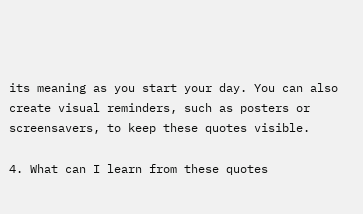its meaning as you start your day. You can also create visual reminders, such as posters or screensavers, to keep these quotes visible.

4. What can I learn from these quotes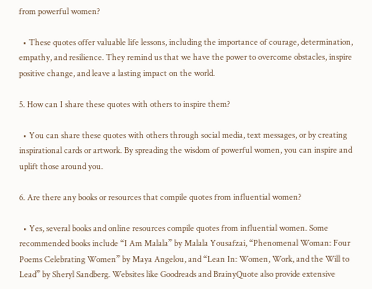from powerful women?

  • These quotes offer valuable life lessons, including the importance of courage, determination, empathy, and resilience. They remind us that we have the power to overcome obstacles, inspire positive change, and leave a lasting impact on the world.

5. How can I share these quotes with others to inspire them?

  • You can share these quotes with others through social media, text messages, or by creating inspirational cards or artwork. By spreading the wisdom of powerful women, you can inspire and uplift those around you.

6. Are there any books or resources that compile quotes from influential women?

  • Yes, several books and online resources compile quotes from influential women. Some recommended books include “I Am Malala” by Malala Yousafzai, “Phenomenal Woman: Four Poems Celebrating Women” by Maya Angelou, and “Lean In: Women, Work, and the Will to Lead” by Sheryl Sandberg. Websites like Goodreads and BrainyQuote also provide extensive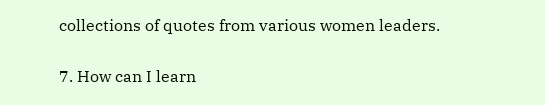collections of quotes from various women leaders.

7. How can I learn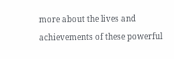more about the lives and achievements of these powerful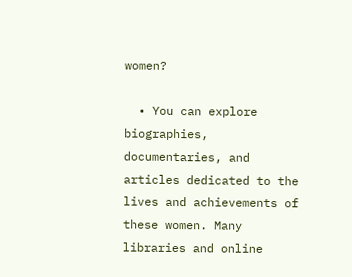women?

  • You can explore biographies, documentaries, and articles dedicated to the lives and achievements of these women. Many libraries and online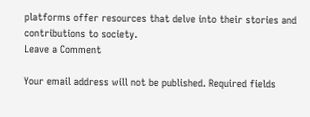platforms offer resources that delve into their stories and contributions to society.
Leave a Comment

Your email address will not be published. Required fields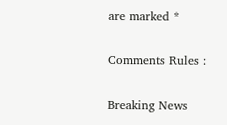are marked *

Comments Rules :

Breaking News